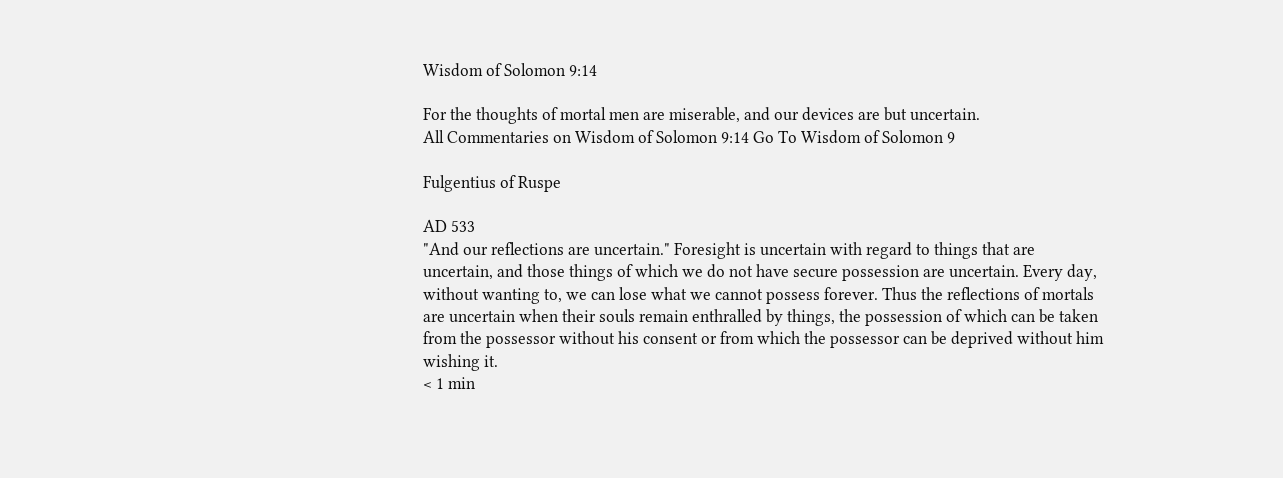Wisdom of Solomon 9:14

For the thoughts of mortal men are miserable, and our devices are but uncertain.
All Commentaries on Wisdom of Solomon 9:14 Go To Wisdom of Solomon 9

Fulgentius of Ruspe

AD 533
"And our reflections are uncertain." Foresight is uncertain with regard to things that are uncertain, and those things of which we do not have secure possession are uncertain. Every day, without wanting to, we can lose what we cannot possess forever. Thus the reflections of mortals are uncertain when their souls remain enthralled by things, the possession of which can be taken from the possessor without his consent or from which the possessor can be deprived without him wishing it.
< 1 min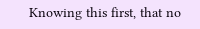Knowing this first, that no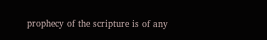prophecy of the scripture is of any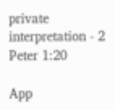private interpretation - 2 Peter 1:20

App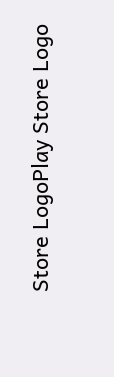Store LogoPlay Store Logo